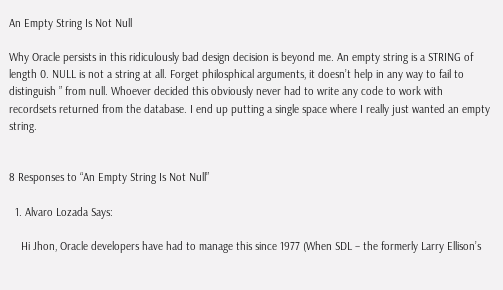An Empty String Is Not Null

Why Oracle persists in this ridiculously bad design decision is beyond me. An empty string is a STRING of length 0. NULL is not a string at all. Forget philosphical arguments, it doesn’t help in any way to fail to distinguish ” from null. Whoever decided this obviously never had to write any code to work with recordsets returned from the database. I end up putting a single space where I really just wanted an empty string.


8 Responses to “An Empty String Is Not Null”

  1. Alvaro Lozada Says:

    Hi Jhon, Oracle developers have had to manage this since 1977 (When SDL – the formerly Larry Ellison’s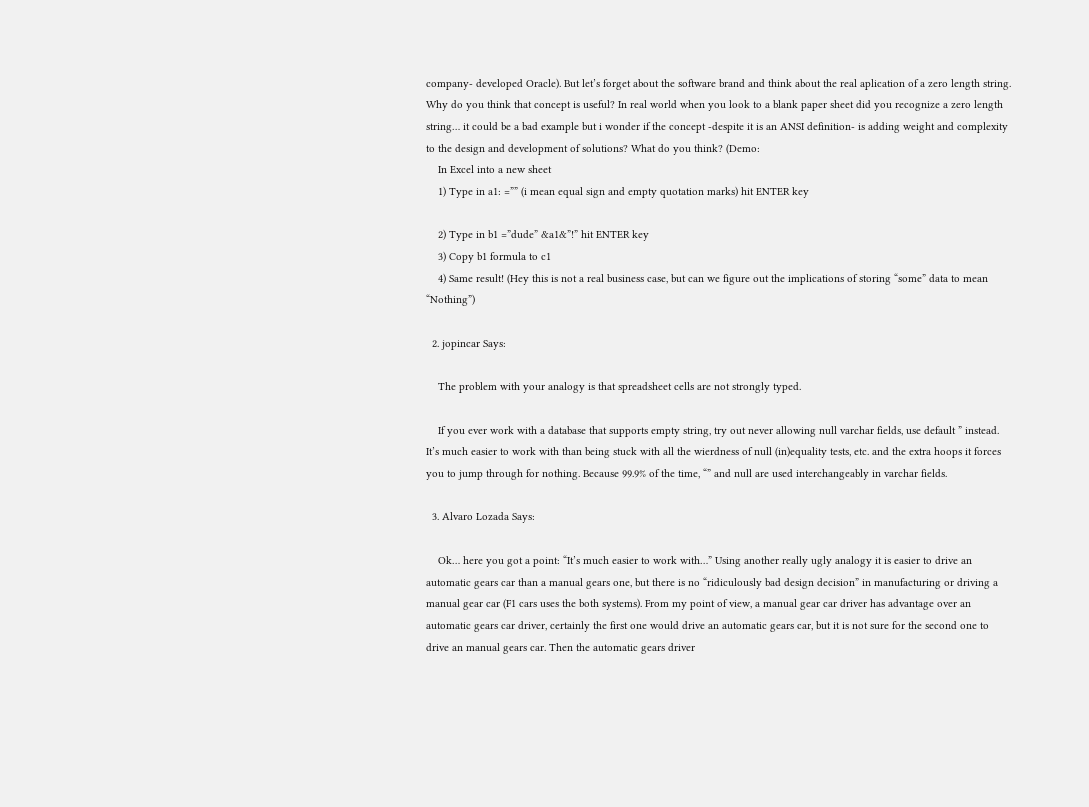company- developed Oracle). But let’s forget about the software brand and think about the real aplication of a zero length string. Why do you think that concept is useful? In real world when you look to a blank paper sheet did you recognize a zero length string… it could be a bad example but i wonder if the concept -despite it is an ANSI definition- is adding weight and complexity to the design and development of solutions? What do you think? (Demo:
    In Excel into a new sheet
    1) Type in a1: =”” (i mean equal sign and empty quotation marks) hit ENTER key

    2) Type in b1 =”dude” &a1&”!” hit ENTER key
    3) Copy b1 formula to c1
    4) Same result! (Hey this is not a real business case, but can we figure out the implications of storing “some” data to mean “Nothing”)

  2. jopincar Says:

    The problem with your analogy is that spreadsheet cells are not strongly typed.

    If you ever work with a database that supports empty string, try out never allowing null varchar fields, use default ” instead. It’s much easier to work with than being stuck with all the wierdness of null (in)equality tests, etc. and the extra hoops it forces you to jump through for nothing. Because 99.9% of the time, “” and null are used interchangeably in varchar fields.

  3. Alvaro Lozada Says:

    Ok… here you got a point: “It’s much easier to work with…” Using another really ugly analogy it is easier to drive an automatic gears car than a manual gears one, but there is no “ridiculously bad design decision” in manufacturing or driving a manual gear car (F1 cars uses the both systems). From my point of view, a manual gear car driver has advantage over an automatic gears car driver, certainly the first one would drive an automatic gears car, but it is not sure for the second one to drive an manual gears car. Then the automatic gears driver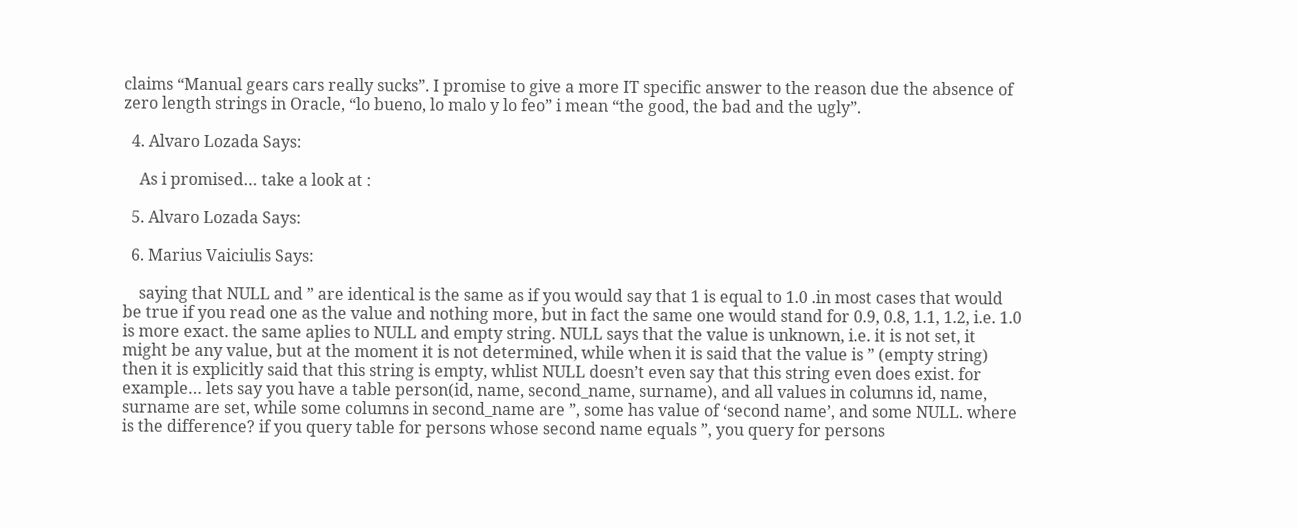claims “Manual gears cars really sucks”. I promise to give a more IT specific answer to the reason due the absence of zero length strings in Oracle, “lo bueno, lo malo y lo feo” i mean “the good, the bad and the ugly”.

  4. Alvaro Lozada Says:

    As i promised… take a look at :

  5. Alvaro Lozada Says:

  6. Marius Vaiciulis Says:

    saying that NULL and ” are identical is the same as if you would say that 1 is equal to 1.0 .in most cases that would be true if you read one as the value and nothing more, but in fact the same one would stand for 0.9, 0.8, 1.1, 1.2, i.e. 1.0 is more exact. the same aplies to NULL and empty string. NULL says that the value is unknown, i.e. it is not set, it might be any value, but at the moment it is not determined, while when it is said that the value is ” (empty string) then it is explicitly said that this string is empty, whlist NULL doesn’t even say that this string even does exist. for example… lets say you have a table person(id, name, second_name, surname), and all values in columns id, name, surname are set, while some columns in second_name are ”, some has value of ‘second name’, and some NULL. where is the difference? if you query table for persons whose second name equals ”, you query for persons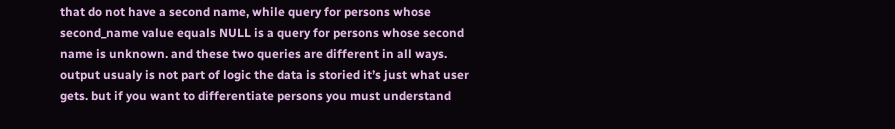that do not have a second name, while query for persons whose second_name value equals NULL is a query for persons whose second name is unknown. and these two queries are different in all ways. output usualy is not part of logic the data is storied it’s just what user gets. but if you want to differentiate persons you must understand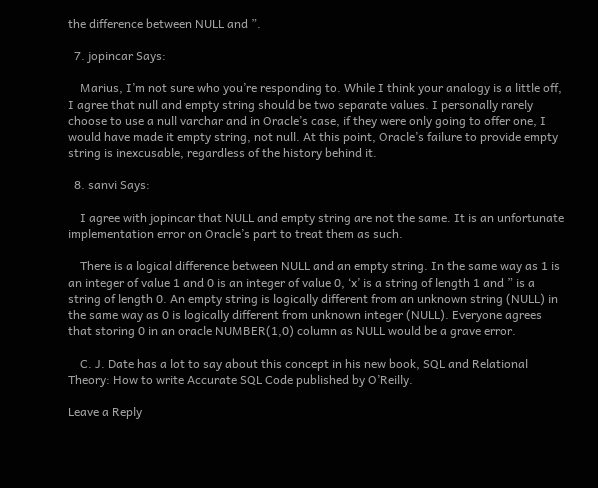the difference between NULL and ”.

  7. jopincar Says:

    Marius, I’m not sure who you’re responding to. While I think your analogy is a little off, I agree that null and empty string should be two separate values. I personally rarely choose to use a null varchar and in Oracle’s case, if they were only going to offer one, I would have made it empty string, not null. At this point, Oracle’s failure to provide empty string is inexcusable, regardless of the history behind it.

  8. sanvi Says:

    I agree with jopincar that NULL and empty string are not the same. It is an unfortunate implementation error on Oracle’s part to treat them as such.

    There is a logical difference between NULL and an empty string. In the same way as 1 is an integer of value 1 and 0 is an integer of value 0, ‘x’ is a string of length 1 and ” is a string of length 0. An empty string is logically different from an unknown string (NULL) in the same way as 0 is logically different from unknown integer (NULL). Everyone agrees that storing 0 in an oracle NUMBER(1,0) column as NULL would be a grave error.

    C. J. Date has a lot to say about this concept in his new book, SQL and Relational Theory: How to write Accurate SQL Code published by O’Reilly.

Leave a Reply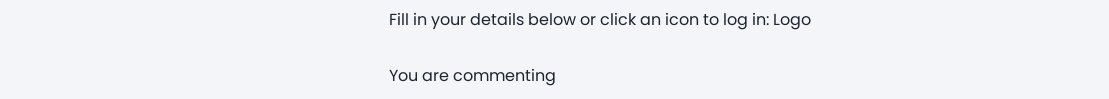Fill in your details below or click an icon to log in: Logo

You are commenting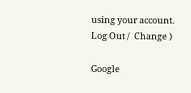using your account. Log Out /  Change )

Google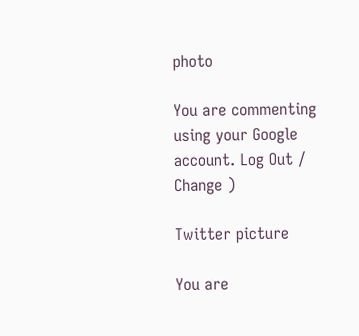photo

You are commenting using your Google account. Log Out /  Change )

Twitter picture

You are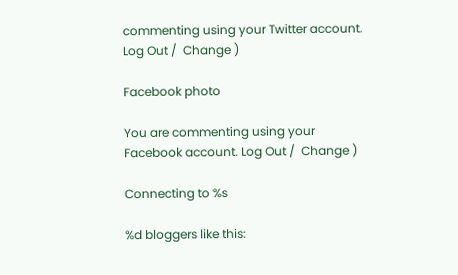commenting using your Twitter account. Log Out /  Change )

Facebook photo

You are commenting using your Facebook account. Log Out /  Change )

Connecting to %s

%d bloggers like this: